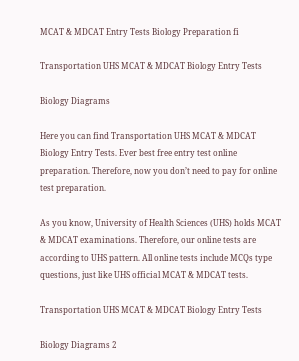MCAT & MDCAT Entry Tests Biology Preparation fi

Transportation UHS MCAT & MDCAT Biology Entry Tests

Biology Diagrams

Here you can find Transportation UHS MCAT & MDCAT Biology Entry Tests. Ever best free entry test online preparation. Therefore, now you don’t need to pay for online test preparation.

As you know, University of Health Sciences (UHS) holds MCAT & MDCAT examinations. Therefore, our online tests are according to UHS pattern. All online tests include MCQs type questions, just like UHS official MCAT & MDCAT tests.

Transportation UHS MCAT & MDCAT Biology Entry Tests

Biology Diagrams 2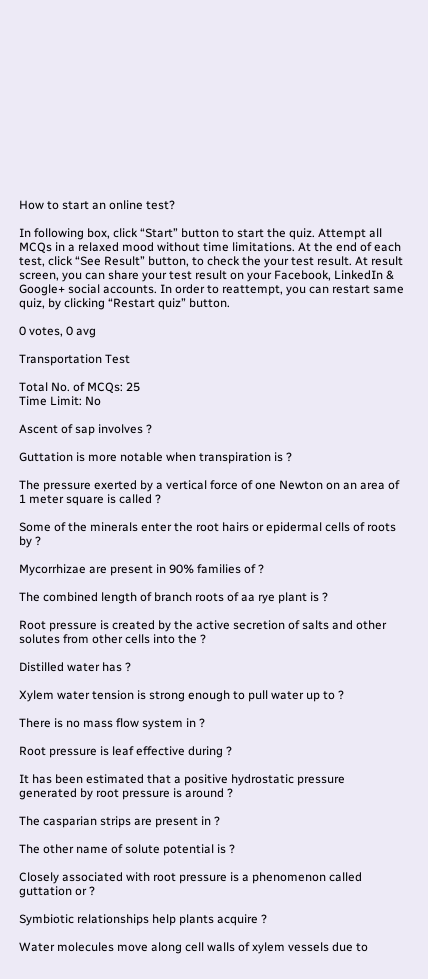How to start an online test?

In following box, click “Start” button to start the quiz. Attempt all MCQs in a relaxed mood without time limitations. At the end of each test, click “See Result” button, to check the your test result. At result screen, you can share your test result on your Facebook, LinkedIn & Google+ social accounts. In order to reattempt, you can restart same quiz, by clicking “Restart quiz” button.

0 votes, 0 avg

Transportation Test

Total No. of MCQs: 25
Time Limit: No

Ascent of sap involves ?

Guttation is more notable when transpiration is ?

The pressure exerted by a vertical force of one Newton on an area of 1 meter square is called ?

Some of the minerals enter the root hairs or epidermal cells of roots by ?

Mycorrhizae are present in 90% families of ?

The combined length of branch roots of aa rye plant is ?

Root pressure is created by the active secretion of salts and other solutes from other cells into the ?

Distilled water has ?

Xylem water tension is strong enough to pull water up to ?

There is no mass flow system in ?

Root pressure is leaf effective during ?

It has been estimated that a positive hydrostatic pressure generated by root pressure is around ?

The casparian strips are present in ?

The other name of solute potential is ?

Closely associated with root pressure is a phenomenon called guttation or ?

Symbiotic relationships help plants acquire ?

Water molecules move along cell walls of xylem vessels due to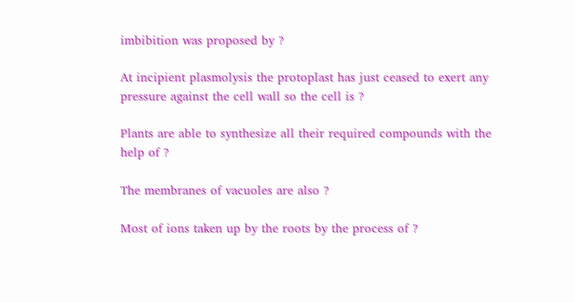imbibition was proposed by ?

At incipient plasmolysis the protoplast has just ceased to exert any pressure against the cell wall so the cell is ?

Plants are able to synthesize all their required compounds with the help of ?

The membranes of vacuoles are also ?

Most of ions taken up by the roots by the process of ?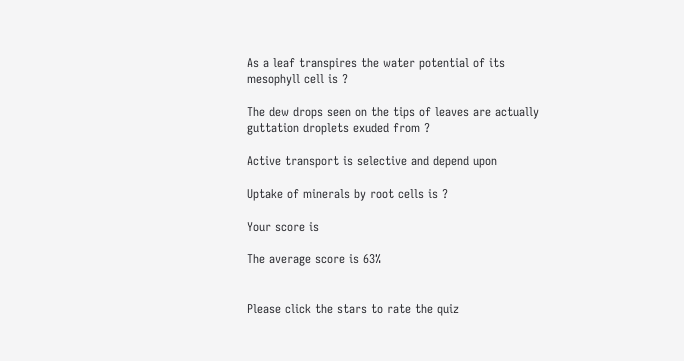As a leaf transpires the water potential of its mesophyll cell is ?

The dew drops seen on the tips of leaves are actually guttation droplets exuded from ?

Active transport is selective and depend upon

Uptake of minerals by root cells is ?

Your score is

The average score is 63%


Please click the stars to rate the quiz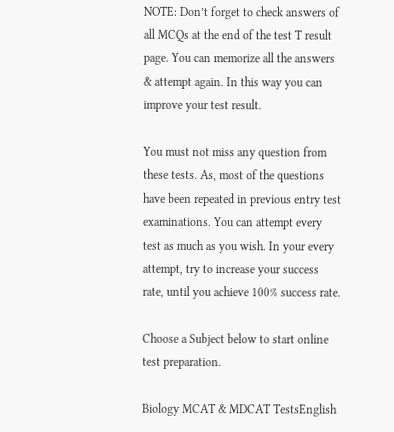NOTE: Don’t forget to check answers of all MCQs at the end of the test T result page. You can memorize all the answers & attempt again. In this way you can improve your test result.

You must not miss any question from these tests. As, most of the questions have been repeated in previous entry test examinations. You can attempt every test as much as you wish. In your every attempt, try to increase your success rate, until you achieve 100% success rate.

Choose a Subject below to start online test preparation.

Biology MCAT & MDCAT TestsEnglish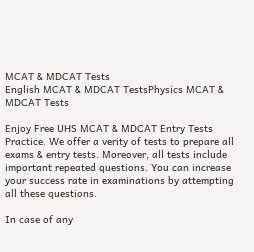MCAT & MDCAT Tests
English MCAT & MDCAT TestsPhysics MCAT & MDCAT Tests

Enjoy Free UHS MCAT & MDCAT Entry Tests Practice. We offer a verity of tests to prepare all exams & entry tests. Moreover, all tests include important repeated questions. You can increase your success rate in examinations by attempting all these questions.

In case of any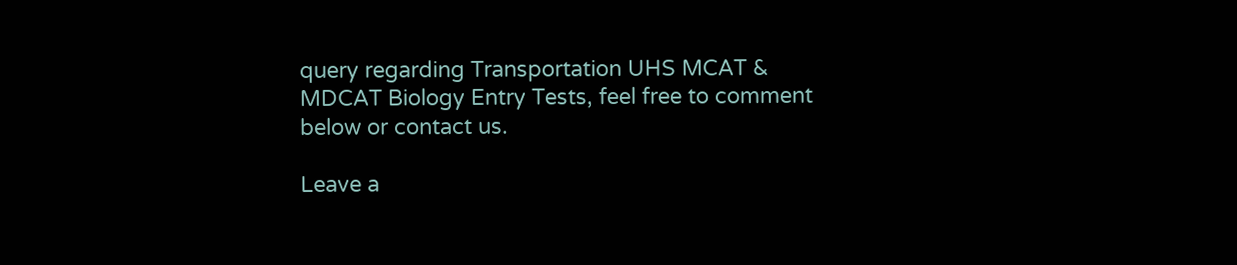query regarding Transportation UHS MCAT & MDCAT Biology Entry Tests, feel free to comment below or contact us.

Leave a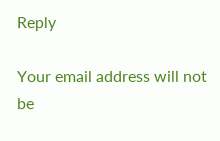Reply

Your email address will not be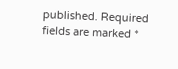published. Required fields are marked *